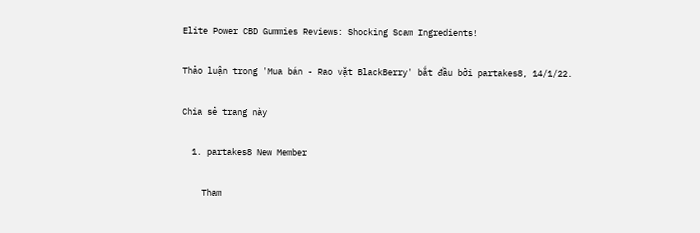Elite Power CBD Gummies Reviews: Shocking Scam Ingredients!

Thảo luận trong 'Mua bán - Rao vặt BlackBerry' bắt đầu bởi partakes8, 14/1/22.

Chia sẻ trang này

  1. partakes8 New Member

    Tham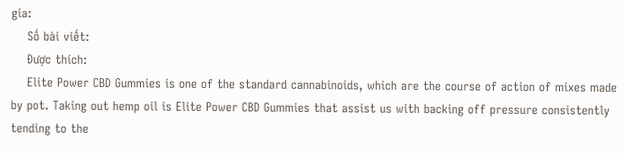gia:
    Số bài viết:
    Được thích:
    Elite Power CBD Gummies is one of the standard cannabinoids, which are the course of action of mixes made by pot. Taking out hemp oil is Elite Power CBD Gummies that assist us with backing off pressure consistently tending to the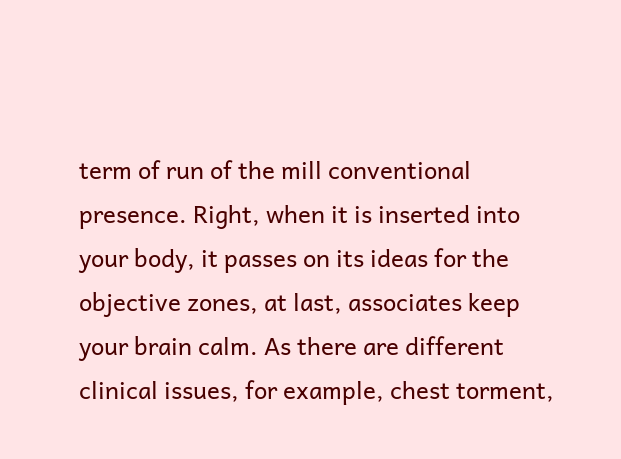term of run of the mill conventional presence. Right, when it is inserted into your body, it passes on its ideas for the objective zones, at last, associates keep your brain calm. As there are different clinical issues, for example, chest torment,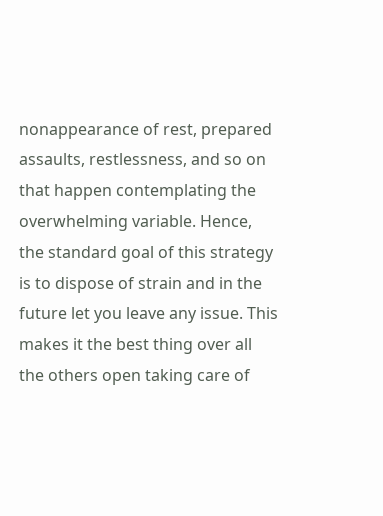nonappearance of rest, prepared assaults, restlessness, and so on that happen contemplating the overwhelming variable. Hence, the standard goal of this strategy is to dispose of strain and in the future let you leave any issue. This makes it the best thing over all the others open taking care of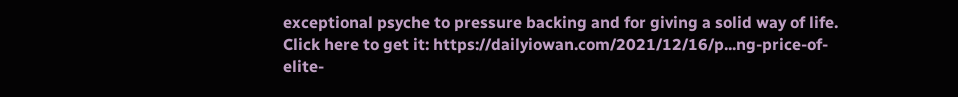exceptional psyche to pressure backing and for giving a solid way of life. Click here to get it: https://dailyiowan.com/2021/12/16/p...ng-price-of-elite-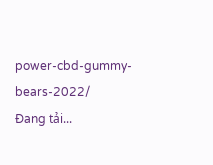power-cbd-gummy-bears-2022/
Đang tải...